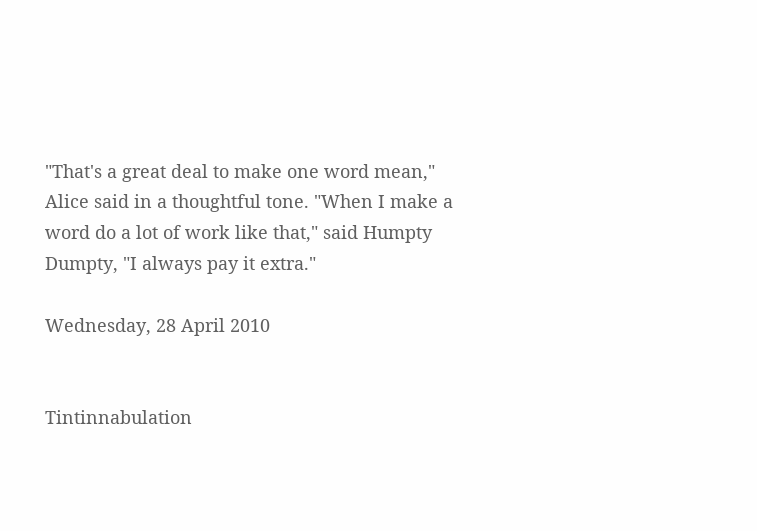"That's a great deal to make one word mean," Alice said in a thoughtful tone. "When I make a word do a lot of work like that," said Humpty Dumpty, "I always pay it extra."

Wednesday, 28 April 2010


Tintinnabulation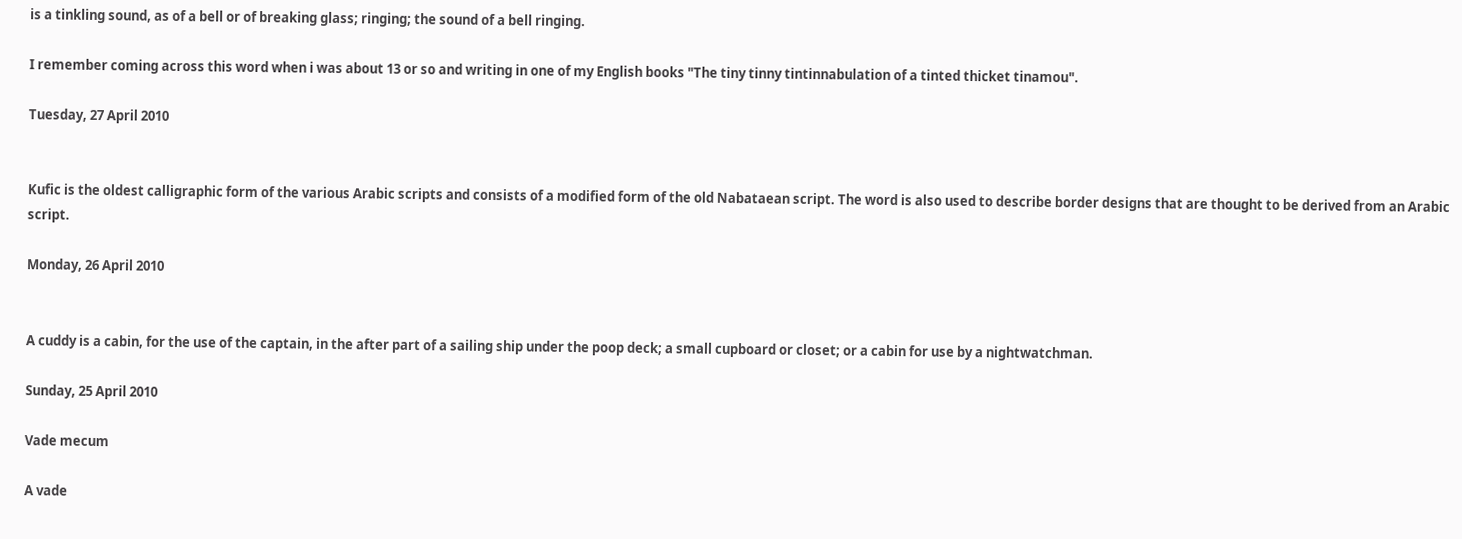is a tinkling sound, as of a bell or of breaking glass; ringing; the sound of a bell ringing.

I remember coming across this word when i was about 13 or so and writing in one of my English books "The tiny tinny tintinnabulation of a tinted thicket tinamou".

Tuesday, 27 April 2010


Kufic is the oldest calligraphic form of the various Arabic scripts and consists of a modified form of the old Nabataean script. The word is also used to describe border designs that are thought to be derived from an Arabic script.

Monday, 26 April 2010


A cuddy is a cabin, for the use of the captain, in the after part of a sailing ship under the poop deck; a small cupboard or closet; or a cabin for use by a nightwatchman.

Sunday, 25 April 2010

Vade mecum

A vade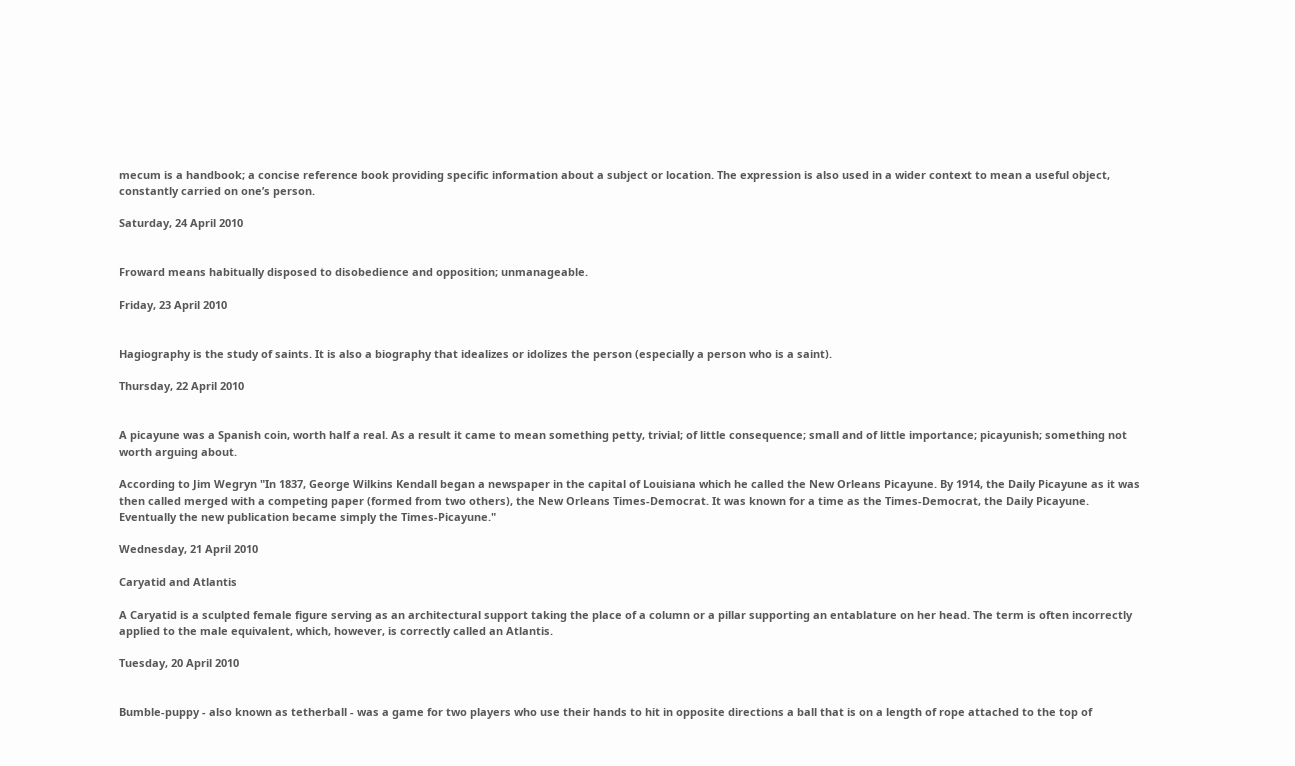mecum is a handbook; a concise reference book providing specific information about a subject or location. The expression is also used in a wider context to mean a useful object, constantly carried on one’s person.

Saturday, 24 April 2010


Froward means habitually disposed to disobedience and opposition; unmanageable.

Friday, 23 April 2010


Hagiography is the study of saints. It is also a biography that idealizes or idolizes the person (especially a person who is a saint).

Thursday, 22 April 2010


A picayune was a Spanish coin, worth half a real. As a result it came to mean something petty, trivial; of little consequence; small and of little importance; picayunish; something not worth arguing about.

According to Jim Wegryn "In 1837, George Wilkins Kendall began a newspaper in the capital of Louisiana which he called the New Orleans Picayune. By 1914, the Daily Picayune as it was then called merged with a competing paper (formed from two others), the New Orleans Times-Democrat. It was known for a time as the Times-Democrat, the Daily Picayune. Eventually the new publication became simply the Times-Picayune."

Wednesday, 21 April 2010

Caryatid and Atlantis

A Caryatid is a sculpted female figure serving as an architectural support taking the place of a column or a pillar supporting an entablature on her head. The term is often incorrectly applied to the male equivalent, which, however, is correctly called an Atlantis.

Tuesday, 20 April 2010


Bumble-puppy - also known as tetherball - was a game for two players who use their hands to hit in opposite directions a ball that is on a length of rope attached to the top of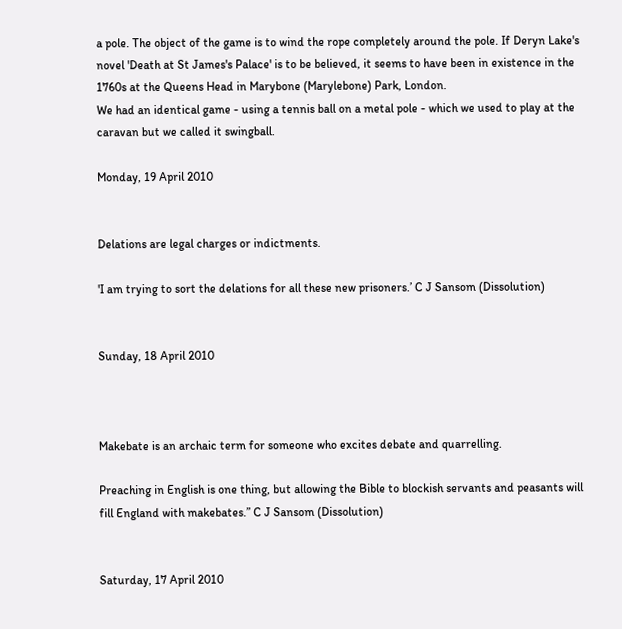a pole. The object of the game is to wind the rope completely around the pole. If Deryn Lake's novel 'Death at St James's Palace' is to be believed, it seems to have been in existence in the 1760s at the Queens Head in Marybone (Marylebone) Park, London.
We had an identical game - using a tennis ball on a metal pole - which we used to play at the caravan but we called it swingball.

Monday, 19 April 2010


Delations are legal charges or indictments.

'I am trying to sort the delations for all these new prisoners.’ C J Sansom (Dissolution)


Sunday, 18 April 2010



Makebate is an archaic term for someone who excites debate and quarrelling.

Preaching in English is one thing, but allowing the Bible to blockish servants and peasants will fill England with makebates.” C J Sansom (Dissolution)


Saturday, 17 April 2010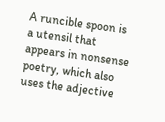A runcible spoon is a utensil that appears in nonsense poetry, which also uses the adjective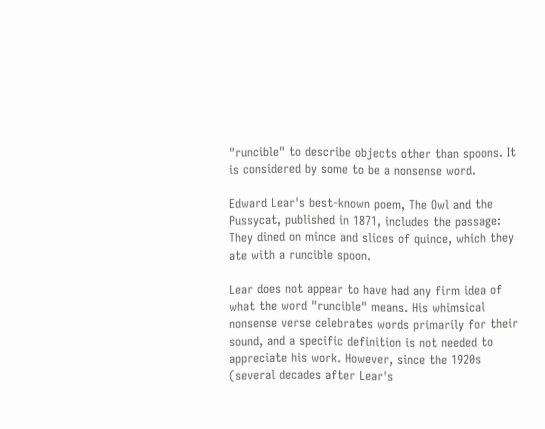"runcible" to describe objects other than spoons. It is considered by some to be a nonsense word.

Edward Lear's best-known poem, The Owl and the Pussycat, published in 1871, includes the passage:
They dined on mince and slices of quince, which they ate with a runcible spoon.

Lear does not appear to have had any firm idea of what the word "runcible" means. His whimsical nonsense verse celebrates words primarily for their sound, and a specific definition is not needed to appreciate his work. However, since the 1920s (several decades after Lear's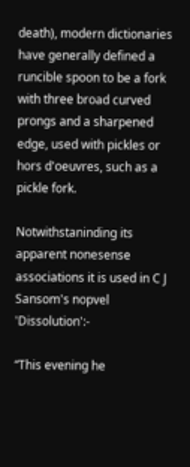death), modern dictionaries have generally defined a runcible spoon to be a fork with three broad curved prongs and a sharpened edge, used with pickles or hors d'oeuvres, such as a pickle fork.

Notwithstaninding its apparent nonesense associations it is used in C J Sansom's nopvel 'Dissolution':-

“This evening he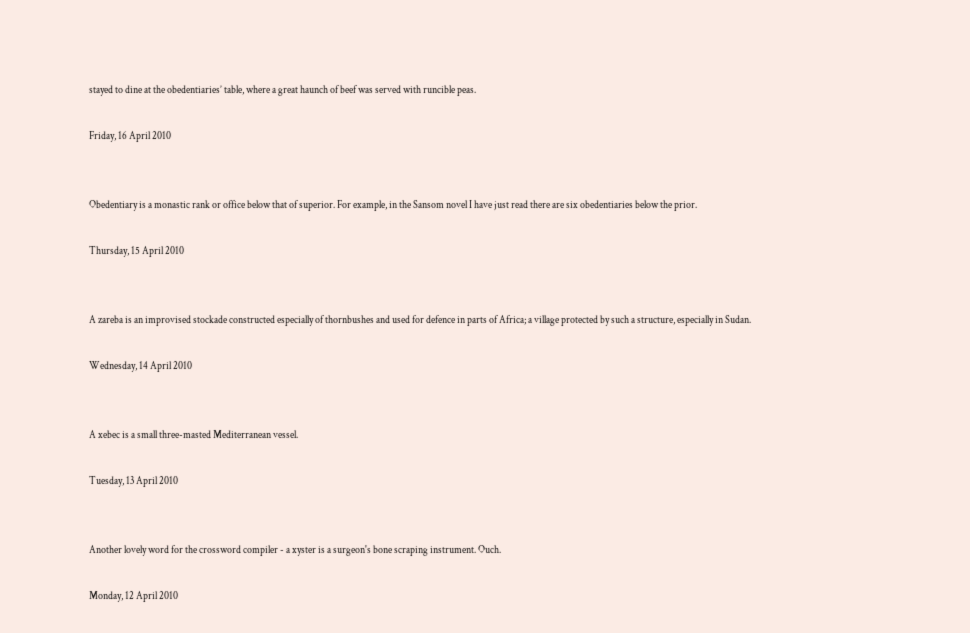stayed to dine at the obedentiaries’ table, where a great haunch of beef was served with runcible peas.

Friday, 16 April 2010


Obedentiary is a monastic rank or office below that of superior. For example, in the Sansom novel I have just read there are six obedentiaries below the prior.

Thursday, 15 April 2010


A zareba is an improvised stockade constructed especially of thornbushes and used for defence in parts of Africa; a village protected by such a structure, especially in Sudan.

Wednesday, 14 April 2010


A xebec is a small three-masted Mediterranean vessel.

Tuesday, 13 April 2010


Another lovely word for the crossword compiler - a xyster is a surgeon's bone scraping instrument. Ouch.

Monday, 12 April 2010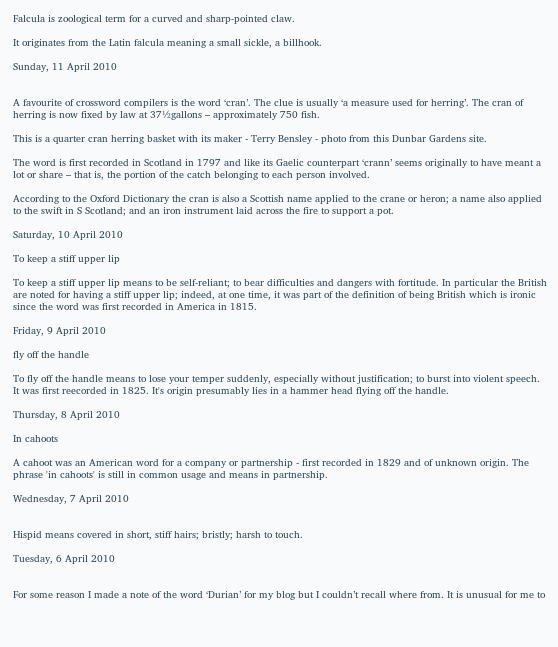Falcula is zoological term for a curved and sharp-pointed claw.

It originates from the Latin falcula meaning a small sickle, a billhook.

Sunday, 11 April 2010


A favourite of crossword compilers is the word ‘cran’. The clue is usually ‘a measure used for herring’. The cran of herring is now fixed by law at 37½gallons – approximately 750 fish.

This is a quarter cran herring basket with its maker - Terry Bensley - photo from this Dunbar Gardens site.

The word is first recorded in Scotland in 1797 and like its Gaelic counterpart ‘crann’ seems originally to have meant a lot or share – that is, the portion of the catch belonging to each person involved.

According to the Oxford Dictionary the cran is also a Scottish name applied to the crane or heron; a name also applied to the swift in S Scotland; and an iron instrument laid across the fire to support a pot.

Saturday, 10 April 2010

To keep a stiff upper lip

To keep a stiff upper lip means to be self-reliant; to bear difficulties and dangers with fortitude. In particular the British are noted for having a stiff upper lip; indeed, at one time, it was part of the definition of being British which is ironic since the word was first recorded in America in 1815.

Friday, 9 April 2010

fly off the handle

To fly off the handle means to lose your temper suddenly, especially without justification; to burst into violent speech. It was first reecorded in 1825. It's origin presumably lies in a hammer head flying off the handle.

Thursday, 8 April 2010

In cahoots

A cahoot was an American word for a company or partnership - first recorded in 1829 and of unknown origin. The phrase 'in cahoots' is still in common usage and means in partnership.

Wednesday, 7 April 2010


Hispid means covered in short, stiff hairs; bristly; harsh to touch.

Tuesday, 6 April 2010


For some reason I made a note of the word ‘Durian’ for my blog but I couldn’t recall where from. It is unusual for me to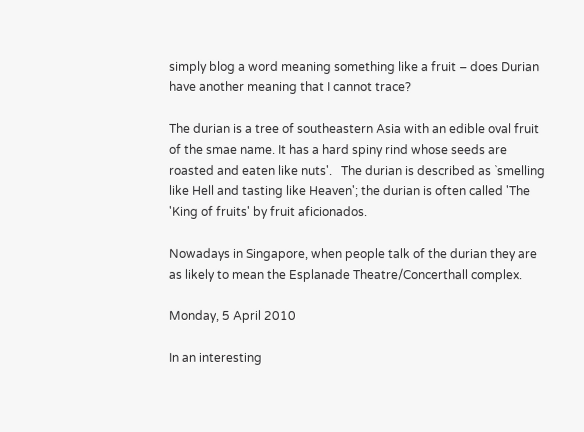simply blog a word meaning something like a fruit – does Durian have another meaning that I cannot trace?

The durian is a tree of southeastern Asia with an edible oval fruit of the smae name. It has a hard spiny rind whose seeds are roasted and eaten like nuts'.   The durian is described as `smelling like Hell and tasting like Heaven'; the durian is often called 'The 'King of fruits' by fruit aficionados.

Nowadays in Singapore, when people talk of the durian they are as likely to mean the Esplanade Theatre/Concerthall complex.

Monday, 5 April 2010

In an interesting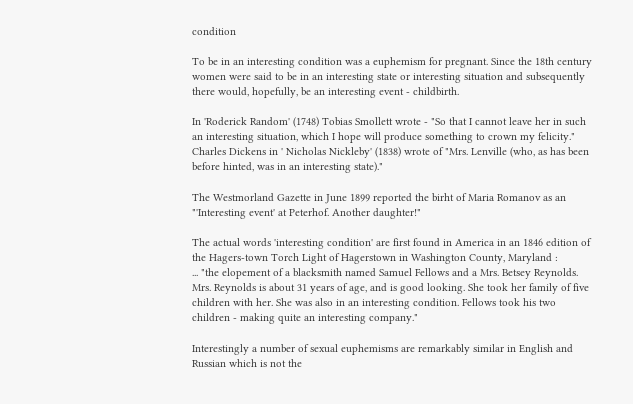condition

To be in an interesting condition was a euphemism for pregnant. Since the 18th century women were said to be in an interesting state or interesting situation and subsequently there would, hopefully, be an interesting event - childbirth.

In 'Roderick Random' (1748) Tobias Smollett wrote - "So that I cannot leave her in such an interesting situation, which I hope will produce something to crown my felicity." Charles Dickens in ' Nicholas Nickleby' (1838) wrote of "Mrs. Lenville (who, as has been before hinted, was in an interesting state)."

The Westmorland Gazette in June 1899 reported the birht of Maria Romanov as an "'Interesting event' at Peterhof. Another daughter!"

The actual words 'interesting condition' are first found in America in an 1846 edition of the Hagers-town Torch Light of Hagerstown in Washington County, Maryland :
... "the elopement of a blacksmith named Samuel Fellows and a Mrs. Betsey Reynolds. Mrs. Reynolds is about 31 years of age, and is good looking. She took her family of five children with her. She was also in an interesting condition. Fellows took his two children - making quite an interesting company."

Interestingly a number of sexual euphemisms are remarkably similar in English and Russian which is not the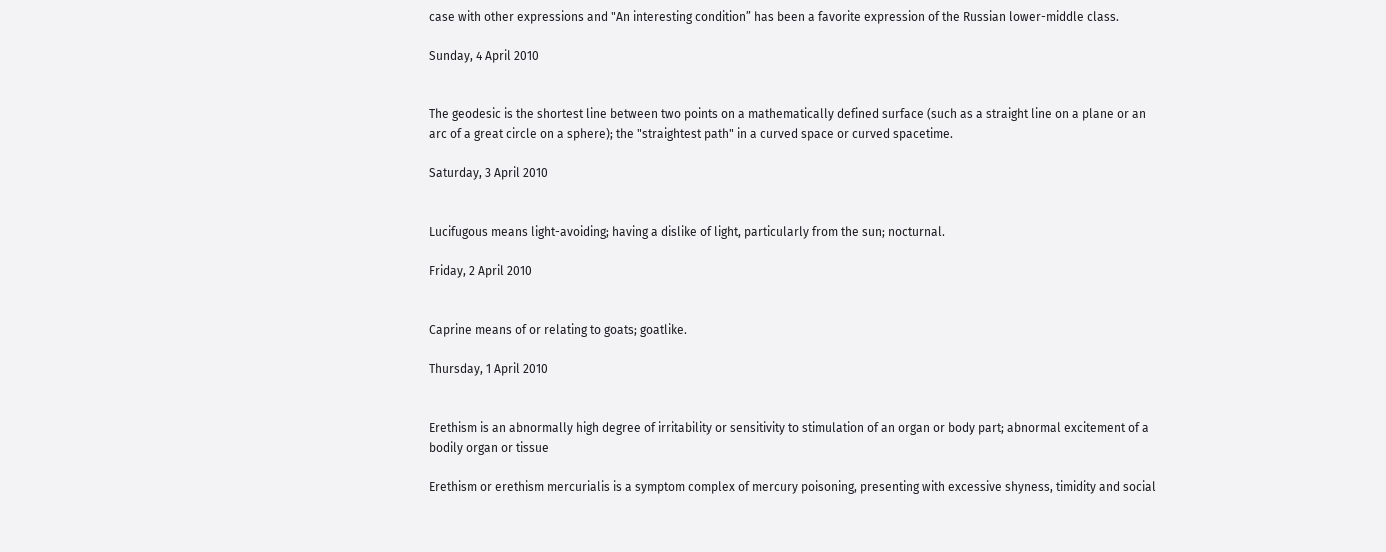case with other expressions and "An interesting condition” has been a favorite expression of the Russian lower-middle class.

Sunday, 4 April 2010


The geodesic is the shortest line between two points on a mathematically defined surface (such as a straight line on a plane or an arc of a great circle on a sphere); the "straightest path" in a curved space or curved spacetime.

Saturday, 3 April 2010


Lucifugous means light-avoiding; having a dislike of light, particularly from the sun; nocturnal.

Friday, 2 April 2010


Caprine means of or relating to goats; goatlike.

Thursday, 1 April 2010


Erethism is an abnormally high degree of irritability or sensitivity to stimulation of an organ or body part; abnormal excitement of a bodily organ or tissue

Erethism or erethism mercurialis is a symptom complex of mercury poisoning, presenting with excessive shyness, timidity and social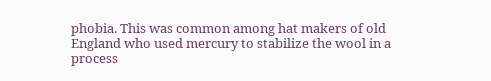phobia. This was common among hat makers of old England who used mercury to stabilize the wool in a process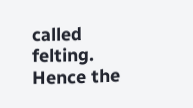called felting. Hence the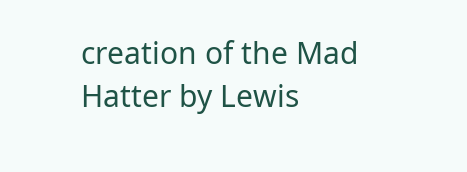creation of the Mad Hatter by Lewis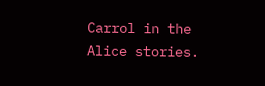Carrol in the Alice stories.